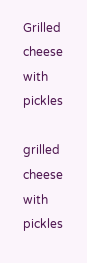Grilled cheese with pickles

grilled cheese with pickles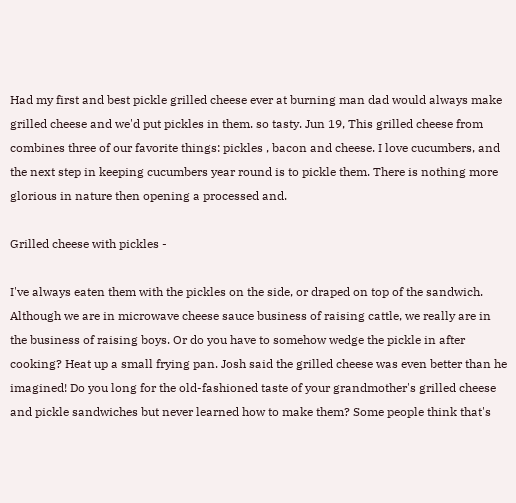Had my first and best pickle grilled cheese ever at burning man dad would always make grilled cheese and we'd put pickles in them. so tasty. Jun 19, This grilled cheese from combines three of our favorite things: pickles , bacon and cheese. I love cucumbers, and the next step in keeping cucumbers year round is to pickle them. There is nothing more glorious in nature then opening a processed and.

Grilled cheese with pickles -

I've always eaten them with the pickles on the side, or draped on top of the sandwich. Although we are in microwave cheese sauce business of raising cattle, we really are in the business of raising boys. Or do you have to somehow wedge the pickle in after cooking? Heat up a small frying pan. Josh said the grilled cheese was even better than he imagined! Do you long for the old-fashioned taste of your grandmother's grilled cheese and pickle sandwiches but never learned how to make them? Some people think that's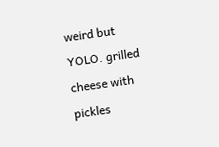weird but YOLO. grilled cheese with pickles